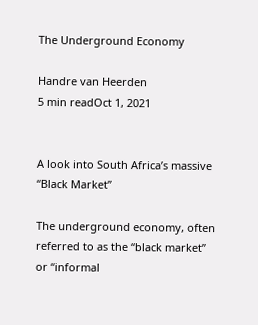The Underground Economy

Handre van Heerden
5 min readOct 1, 2021


A look into South Africa’s massive “Black Market”

The underground economy, often referred to as the “black market” or “informal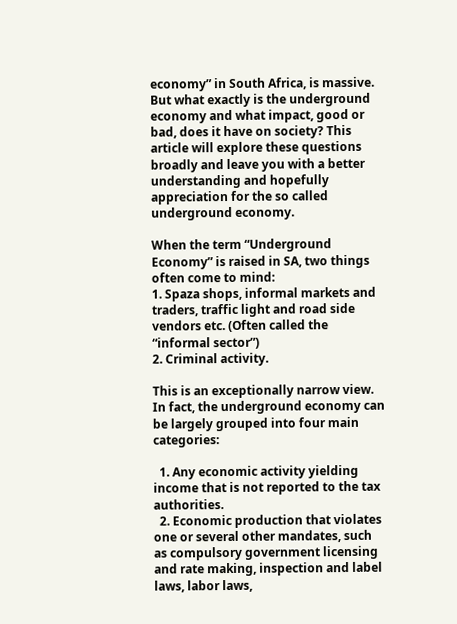economy” in South Africa, is massive. But what exactly is the underground economy and what impact, good or bad, does it have on society? This article will explore these questions broadly and leave you with a better understanding and hopefully appreciation for the so called underground economy.

When the term “Underground Economy” is raised in SA, two things often come to mind:
1. Spaza shops, informal markets and traders, traffic light and road side vendors etc. (Often called the “informal sector”)
2. Criminal activity.

This is an exceptionally narrow view. In fact, the underground economy can be largely grouped into four main categories:

  1. Any economic activity yielding income that is not reported to the tax authorities.
  2. Economic production that violates one or several other mandates, such as compulsory government licensing and rate making, inspection and label laws, labor laws,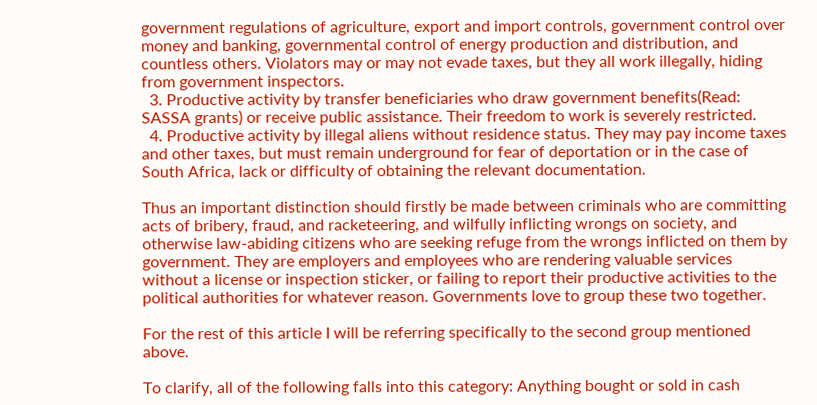government regulations of agriculture, export and import controls, government control over money and banking, governmental control of energy production and distribution, and countless others. Violators may or may not evade taxes, but they all work illegally, hiding from government inspectors.
  3. Productive activity by transfer beneficiaries who draw government benefits(Read: SASSA grants) or receive public assistance. Their freedom to work is severely restricted.
  4. Productive activity by illegal aliens without residence status. They may pay income taxes and other taxes, but must remain underground for fear of deportation or in the case of South Africa, lack or difficulty of obtaining the relevant documentation.

Thus an important distinction should firstly be made between criminals who are committing acts of bribery, fraud, and racketeering, and wilfully inflicting wrongs on society, and otherwise law-abiding citizens who are seeking refuge from the wrongs inflicted on them by government. They are employers and employees who are rendering valuable services without a license or inspection sticker, or failing to report their productive activities to the political authorities for whatever reason. Governments love to group these two together.

For the rest of this article I will be referring specifically to the second group mentioned above.

To clarify, all of the following falls into this category: Anything bought or sold in cash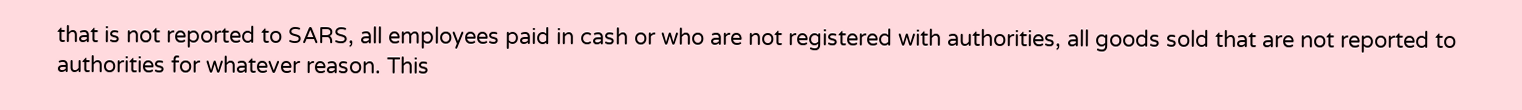that is not reported to SARS, all employees paid in cash or who are not registered with authorities, all goods sold that are not reported to authorities for whatever reason. This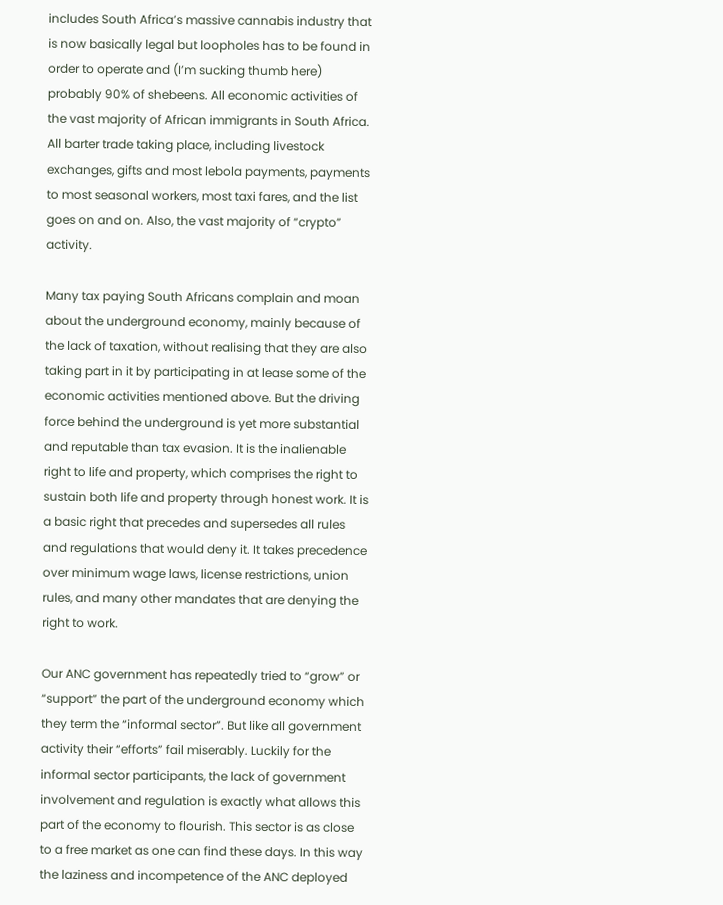includes South Africa’s massive cannabis industry that is now basically legal but loopholes has to be found in order to operate and (I’m sucking thumb here) probably 90% of shebeens. All economic activities of the vast majority of African immigrants in South Africa. All barter trade taking place, including livestock exchanges, gifts and most lebola payments, payments to most seasonal workers, most taxi fares, and the list goes on and on. Also, the vast majority of “crypto” activity.

Many tax paying South Africans complain and moan about the underground economy, mainly because of the lack of taxation, without realising that they are also taking part in it by participating in at lease some of the economic activities mentioned above. But the driving force behind the underground is yet more substantial and reputable than tax evasion. It is the inalienable right to life and property, which comprises the right to sustain both life and property through honest work. It is a basic right that precedes and supersedes all rules and regulations that would deny it. It takes precedence over minimum wage laws, license restrictions, union rules, and many other mandates that are denying the right to work.

Our ANC government has repeatedly tried to “grow” or “support” the part of the underground economy which they term the “informal sector”. But like all government activity their “efforts” fail miserably. Luckily for the informal sector participants, the lack of government involvement and regulation is exactly what allows this part of the economy to flourish. This sector is as close to a free market as one can find these days. In this way the laziness and incompetence of the ANC deployed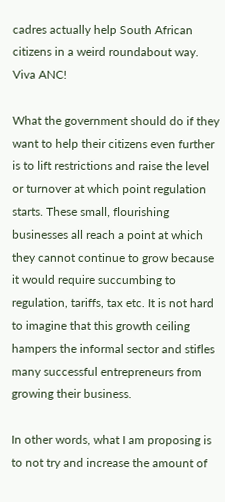cadres actually help South African citizens in a weird roundabout way. Viva ANC!

What the government should do if they want to help their citizens even further is to lift restrictions and raise the level or turnover at which point regulation starts. These small, flourishing businesses all reach a point at which they cannot continue to grow because it would require succumbing to regulation, tariffs, tax etc. It is not hard to imagine that this growth ceiling hampers the informal sector and stifles many successful entrepreneurs from growing their business.

In other words, what I am proposing is to not try and increase the amount of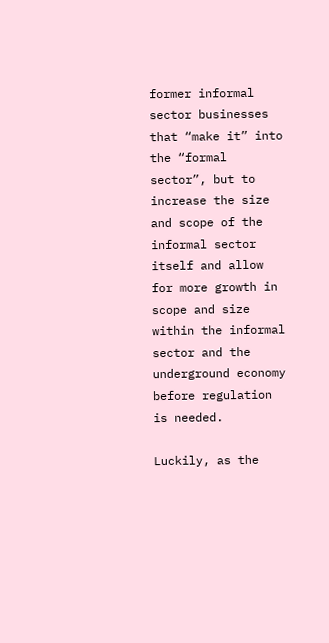former informal sector businesses that “make it” into the “formal sector”, but to increase the size and scope of the informal sector itself and allow for more growth in scope and size within the informal sector and the underground economy before regulation is needed.

Luckily, as the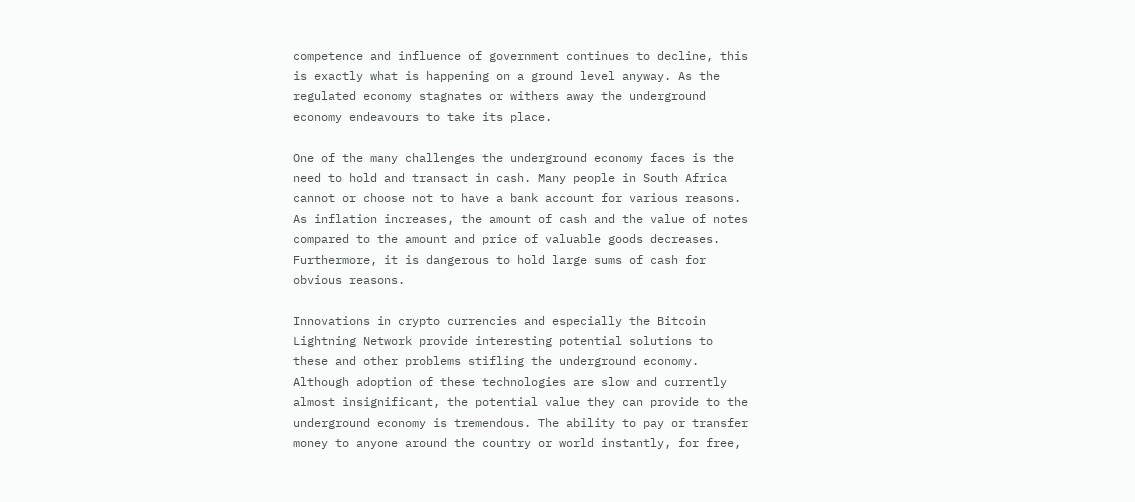competence and influence of government continues to decline, this is exactly what is happening on a ground level anyway. As the regulated economy stagnates or withers away the underground economy endeavours to take its place.

One of the many challenges the underground economy faces is the need to hold and transact in cash. Many people in South Africa cannot or choose not to have a bank account for various reasons. As inflation increases, the amount of cash and the value of notes compared to the amount and price of valuable goods decreases. Furthermore, it is dangerous to hold large sums of cash for obvious reasons.

Innovations in crypto currencies and especially the Bitcoin Lightning Network provide interesting potential solutions to these and other problems stifling the underground economy. Although adoption of these technologies are slow and currently almost insignificant, the potential value they can provide to the underground economy is tremendous. The ability to pay or transfer money to anyone around the country or world instantly, for free,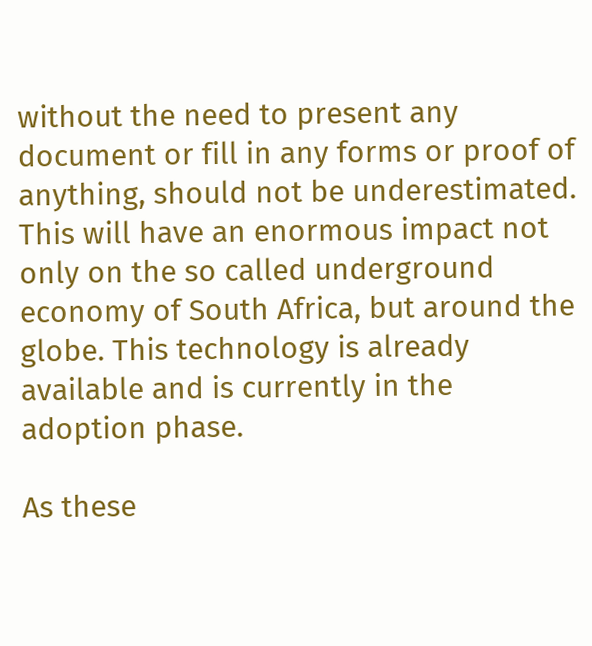without the need to present any document or fill in any forms or proof of anything, should not be underestimated. This will have an enormous impact not only on the so called underground economy of South Africa, but around the globe. This technology is already available and is currently in the adoption phase.

As these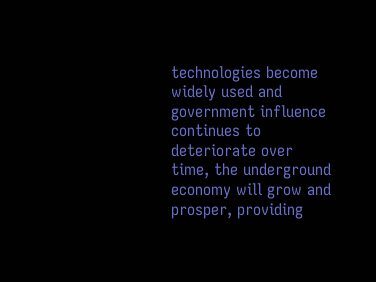technologies become widely used and government influence continues to deteriorate over time, the underground economy will grow and prosper, providing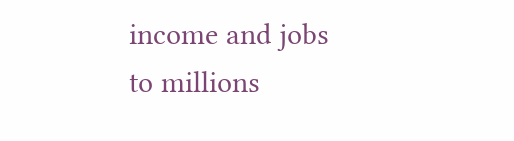income and jobs to millions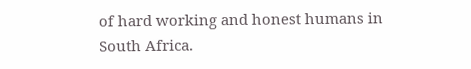of hard working and honest humans in South Africa.